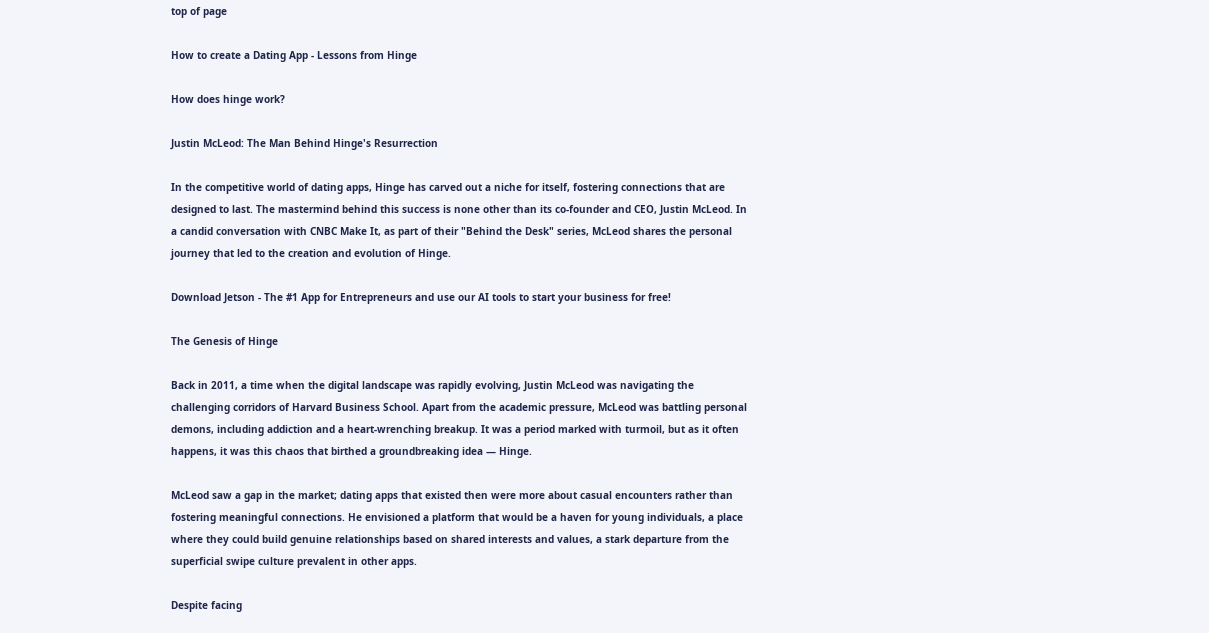top of page

How to create a Dating App - Lessons from Hinge

How does hinge work?

Justin McLeod: The Man Behind Hinge's Resurrection

In the competitive world of dating apps, Hinge has carved out a niche for itself, fostering connections that are designed to last. The mastermind behind this success is none other than its co-founder and CEO, Justin McLeod. In a candid conversation with CNBC Make It, as part of their "Behind the Desk" series, McLeod shares the personal journey that led to the creation and evolution of Hinge.

Download Jetson - The #1 App for Entrepreneurs and use our AI tools to start your business for free!

The Genesis of Hinge

Back in 2011, a time when the digital landscape was rapidly evolving, Justin McLeod was navigating the challenging corridors of Harvard Business School. Apart from the academic pressure, McLeod was battling personal demons, including addiction and a heart-wrenching breakup. It was a period marked with turmoil, but as it often happens, it was this chaos that birthed a groundbreaking idea — Hinge.

McLeod saw a gap in the market; dating apps that existed then were more about casual encounters rather than fostering meaningful connections. He envisioned a platform that would be a haven for young individuals, a place where they could build genuine relationships based on shared interests and values, a stark departure from the superficial swipe culture prevalent in other apps.

Despite facing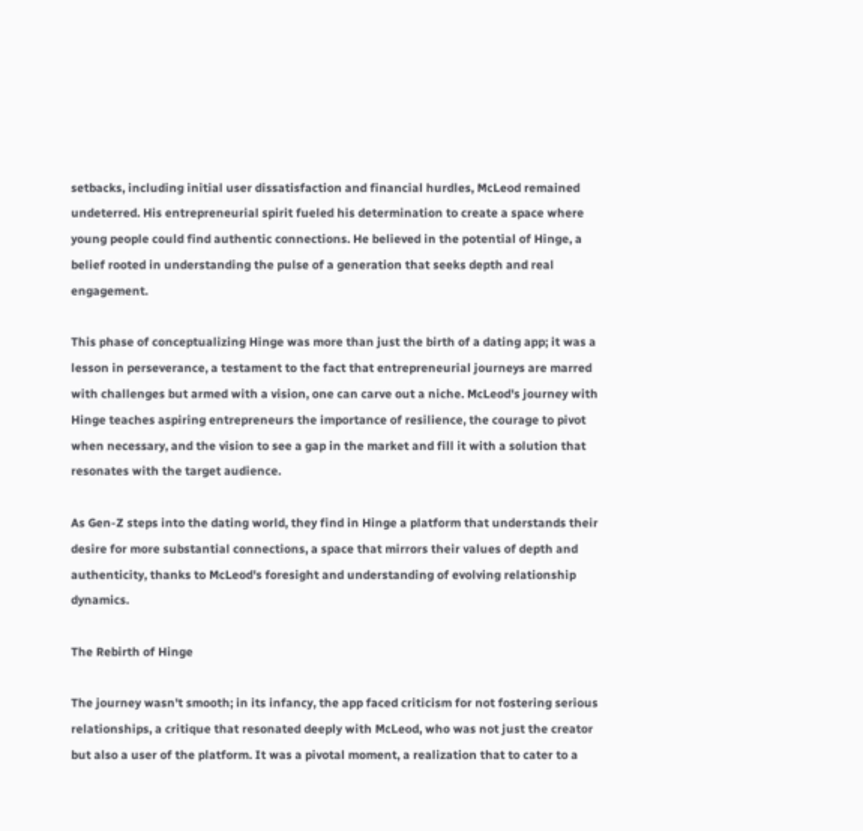setbacks, including initial user dissatisfaction and financial hurdles, McLeod remained undeterred. His entrepreneurial spirit fueled his determination to create a space where young people could find authentic connections. He believed in the potential of Hinge, a belief rooted in understanding the pulse of a generation that seeks depth and real engagement.

This phase of conceptualizing Hinge was more than just the birth of a dating app; it was a lesson in perseverance, a testament to the fact that entrepreneurial journeys are marred with challenges but armed with a vision, one can carve out a niche. McLeod's journey with Hinge teaches aspiring entrepreneurs the importance of resilience, the courage to pivot when necessary, and the vision to see a gap in the market and fill it with a solution that resonates with the target audience.

As Gen-Z steps into the dating world, they find in Hinge a platform that understands their desire for more substantial connections, a space that mirrors their values of depth and authenticity, thanks to McLeod's foresight and understanding of evolving relationship dynamics.

The Rebirth of Hinge

The journey wasn't smooth; in its infancy, the app faced criticism for not fostering serious relationships, a critique that resonated deeply with McLeod, who was not just the creator but also a user of the platform. It was a pivotal moment, a realization that to cater to a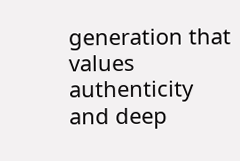generation that values authenticity and deep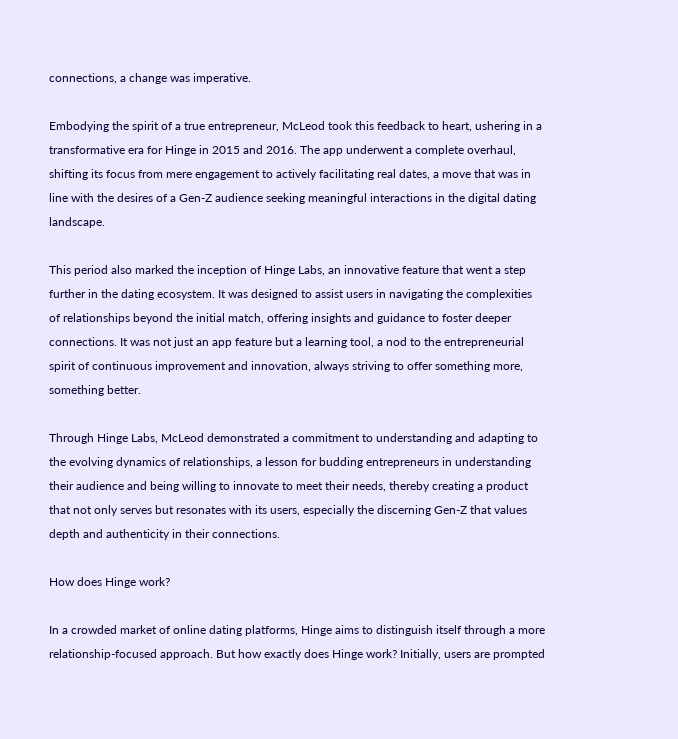connections, a change was imperative.

Embodying the spirit of a true entrepreneur, McLeod took this feedback to heart, ushering in a transformative era for Hinge in 2015 and 2016. The app underwent a complete overhaul, shifting its focus from mere engagement to actively facilitating real dates, a move that was in line with the desires of a Gen-Z audience seeking meaningful interactions in the digital dating landscape.

This period also marked the inception of Hinge Labs, an innovative feature that went a step further in the dating ecosystem. It was designed to assist users in navigating the complexities of relationships beyond the initial match, offering insights and guidance to foster deeper connections. It was not just an app feature but a learning tool, a nod to the entrepreneurial spirit of continuous improvement and innovation, always striving to offer something more, something better.

Through Hinge Labs, McLeod demonstrated a commitment to understanding and adapting to the evolving dynamics of relationships, a lesson for budding entrepreneurs in understanding their audience and being willing to innovate to meet their needs, thereby creating a product that not only serves but resonates with its users, especially the discerning Gen-Z that values depth and authenticity in their connections.

How does Hinge work?

In a crowded market of online dating platforms, Hinge aims to distinguish itself through a more relationship-focused approach. But how exactly does Hinge work? Initially, users are prompted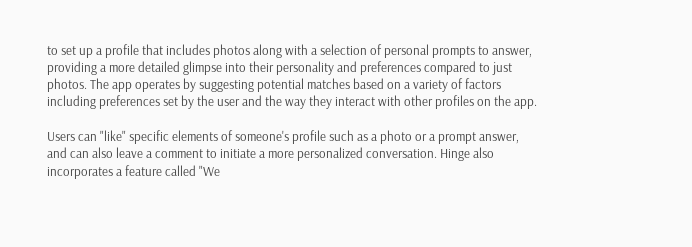to set up a profile that includes photos along with a selection of personal prompts to answer, providing a more detailed glimpse into their personality and preferences compared to just photos. The app operates by suggesting potential matches based on a variety of factors including preferences set by the user and the way they interact with other profiles on the app.

Users can "like" specific elements of someone's profile such as a photo or a prompt answer, and can also leave a comment to initiate a more personalized conversation. Hinge also incorporates a feature called "We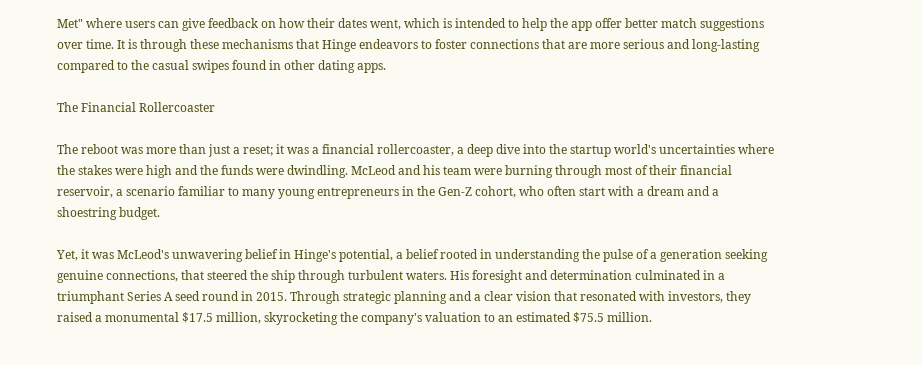Met" where users can give feedback on how their dates went, which is intended to help the app offer better match suggestions over time. It is through these mechanisms that Hinge endeavors to foster connections that are more serious and long-lasting compared to the casual swipes found in other dating apps.

The Financial Rollercoaster

The reboot was more than just a reset; it was a financial rollercoaster, a deep dive into the startup world's uncertainties where the stakes were high and the funds were dwindling. McLeod and his team were burning through most of their financial reservoir, a scenario familiar to many young entrepreneurs in the Gen-Z cohort, who often start with a dream and a shoestring budget.

Yet, it was McLeod's unwavering belief in Hinge's potential, a belief rooted in understanding the pulse of a generation seeking genuine connections, that steered the ship through turbulent waters. His foresight and determination culminated in a triumphant Series A seed round in 2015. Through strategic planning and a clear vision that resonated with investors, they raised a monumental $17.5 million, skyrocketing the company's valuation to an estimated $75.5 million.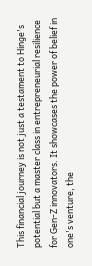This financial journey is not just a testament to Hinge's potential but a master class in entrepreneurial resilience for Gen-Z innovators. It showcases the power of belief in one's venture, the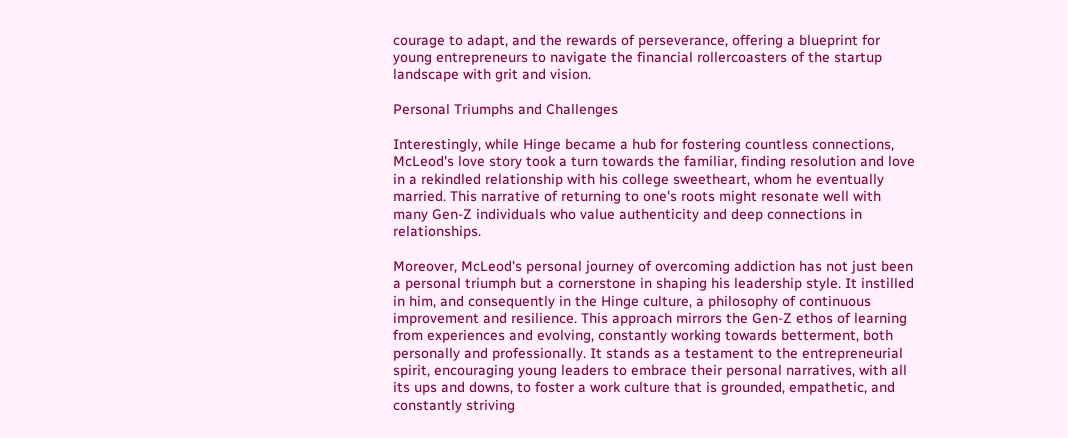courage to adapt, and the rewards of perseverance, offering a blueprint for young entrepreneurs to navigate the financial rollercoasters of the startup landscape with grit and vision.

Personal Triumphs and Challenges

Interestingly, while Hinge became a hub for fostering countless connections, McLeod's love story took a turn towards the familiar, finding resolution and love in a rekindled relationship with his college sweetheart, whom he eventually married. This narrative of returning to one's roots might resonate well with many Gen-Z individuals who value authenticity and deep connections in relationships.

Moreover, McLeod's personal journey of overcoming addiction has not just been a personal triumph but a cornerstone in shaping his leadership style. It instilled in him, and consequently in the Hinge culture, a philosophy of continuous improvement and resilience. This approach mirrors the Gen-Z ethos of learning from experiences and evolving, constantly working towards betterment, both personally and professionally. It stands as a testament to the entrepreneurial spirit, encouraging young leaders to embrace their personal narratives, with all its ups and downs, to foster a work culture that is grounded, empathetic, and constantly striving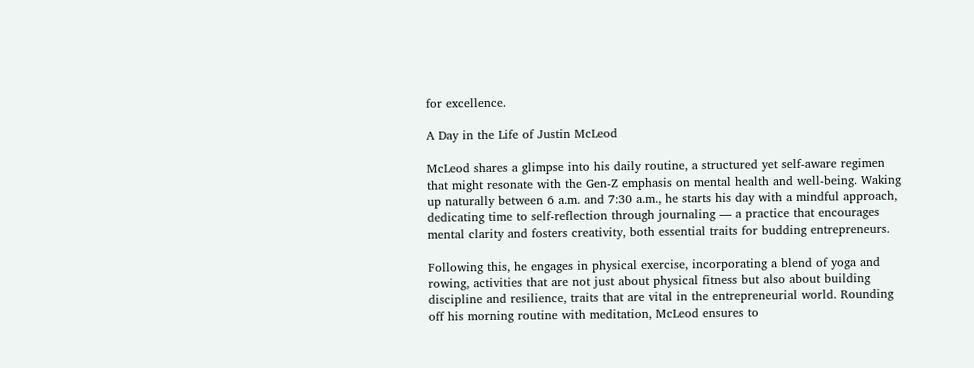for excellence.

A Day in the Life of Justin McLeod

McLeod shares a glimpse into his daily routine, a structured yet self-aware regimen that might resonate with the Gen-Z emphasis on mental health and well-being. Waking up naturally between 6 a.m. and 7:30 a.m., he starts his day with a mindful approach, dedicating time to self-reflection through journaling — a practice that encourages mental clarity and fosters creativity, both essential traits for budding entrepreneurs.

Following this, he engages in physical exercise, incorporating a blend of yoga and rowing, activities that are not just about physical fitness but also about building discipline and resilience, traits that are vital in the entrepreneurial world. Rounding off his morning routine with meditation, McLeod ensures to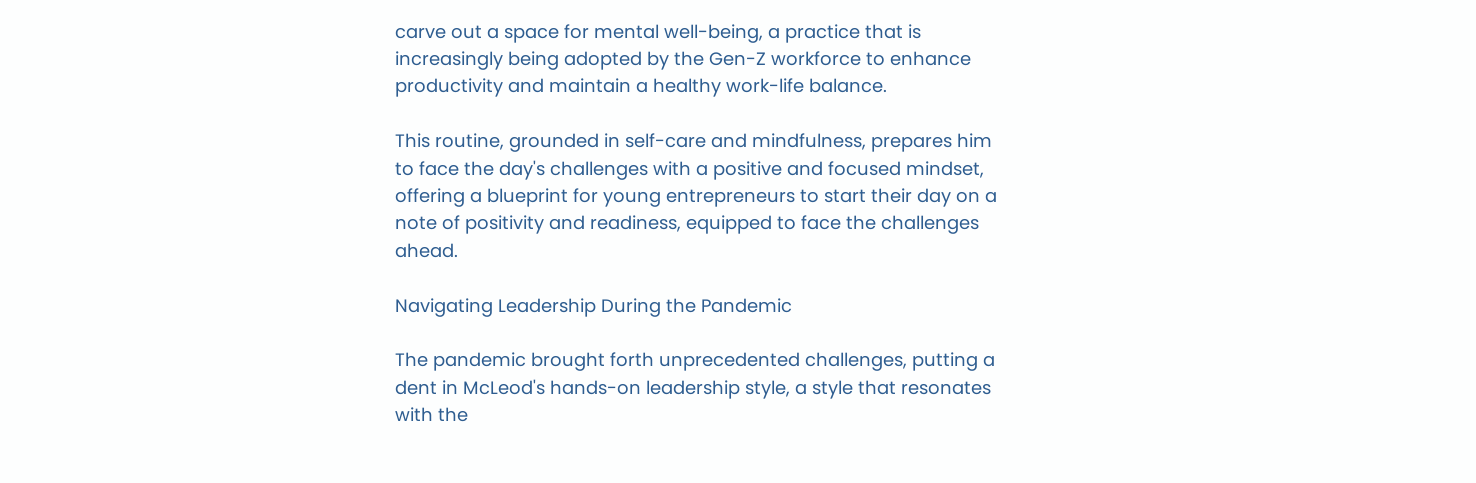carve out a space for mental well-being, a practice that is increasingly being adopted by the Gen-Z workforce to enhance productivity and maintain a healthy work-life balance.

This routine, grounded in self-care and mindfulness, prepares him to face the day's challenges with a positive and focused mindset, offering a blueprint for young entrepreneurs to start their day on a note of positivity and readiness, equipped to face the challenges ahead.

Navigating Leadership During the Pandemic

The pandemic brought forth unprecedented challenges, putting a dent in McLeod's hands-on leadership style, a style that resonates with the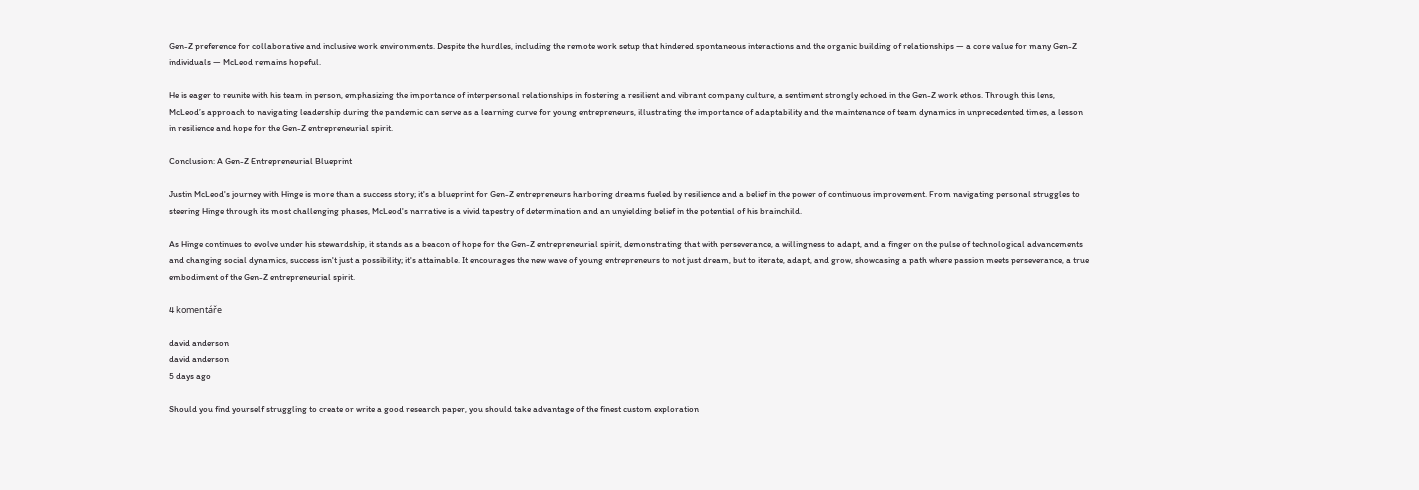Gen-Z preference for collaborative and inclusive work environments. Despite the hurdles, including the remote work setup that hindered spontaneous interactions and the organic building of relationships — a core value for many Gen-Z individuals — McLeod remains hopeful.

He is eager to reunite with his team in person, emphasizing the importance of interpersonal relationships in fostering a resilient and vibrant company culture, a sentiment strongly echoed in the Gen-Z work ethos. Through this lens, McLeod’s approach to navigating leadership during the pandemic can serve as a learning curve for young entrepreneurs, illustrating the importance of adaptability and the maintenance of team dynamics in unprecedented times, a lesson in resilience and hope for the Gen-Z entrepreneurial spirit.

Conclusion: A Gen-Z Entrepreneurial Blueprint

Justin McLeod's journey with Hinge is more than a success story; it's a blueprint for Gen-Z entrepreneurs harboring dreams fueled by resilience and a belief in the power of continuous improvement. From navigating personal struggles to steering Hinge through its most challenging phases, McLeod's narrative is a vivid tapestry of determination and an unyielding belief in the potential of his brainchild.

As Hinge continues to evolve under his stewardship, it stands as a beacon of hope for the Gen-Z entrepreneurial spirit, demonstrating that with perseverance, a willingness to adapt, and a finger on the pulse of technological advancements and changing social dynamics, success isn't just a possibility; it's attainable. It encourages the new wave of young entrepreneurs to not just dream, but to iterate, adapt, and grow, showcasing a path where passion meets perseverance, a true embodiment of the Gen-Z entrepreneurial spirit.

4 komentáře

david anderson
david anderson
5 days ago

Should you find yourself struggling to create or write a good research paper, you should take advantage of the finest custom exploration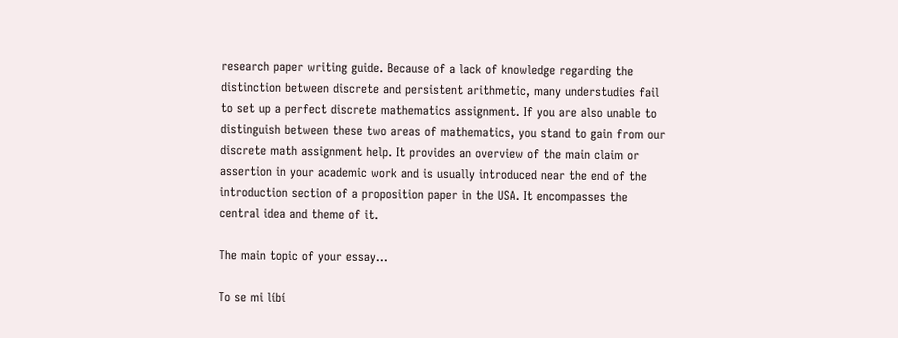research paper writing guide. Because of a lack of knowledge regarding the distinction between discrete and persistent arithmetic, many understudies fail to set up a perfect discrete mathematics assignment. If you are also unable to distinguish between these two areas of mathematics, you stand to gain from our discrete math assignment help. It provides an overview of the main claim or assertion in your academic work and is usually introduced near the end of the introduction section of a proposition paper in the USA. It encompasses the central idea and theme of it.

The main topic of your essay…

To se mi líbí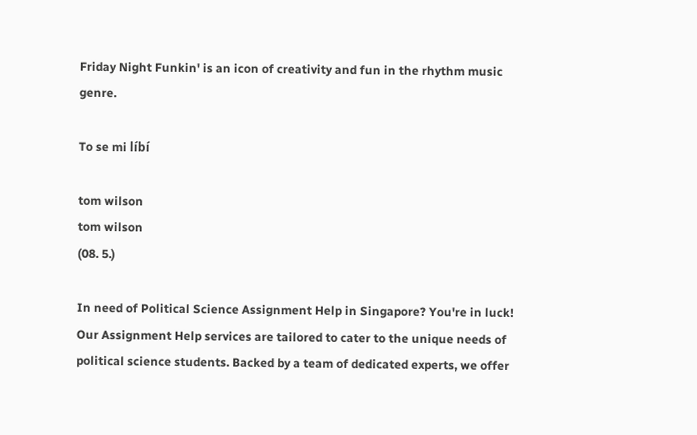Friday Night Funkin' is an icon of creativity and fun in the rhythm music genre.

To se mi líbí

tom wilson
tom wilson
(08. 5.)

In need of Political Science Assignment Help in Singapore? You're in luck! Our Assignment Help services are tailored to cater to the unique needs of political science students. Backed by a team of dedicated experts, we offer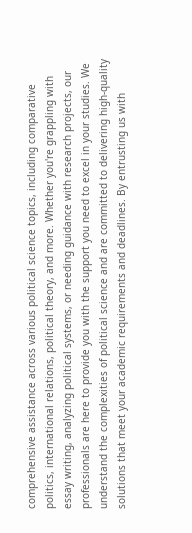comprehensive assistance across various political science topics, including comparative politics, international relations, political theory, and more. Whether you're grappling with essay writing, analyzing political systems, or needing guidance with research projects, our professionals are here to provide you with the support you need to excel in your studies. We understand the complexities of political science and are committed to delivering high-quality solutions that meet your academic requirements and deadlines. By entrusting us with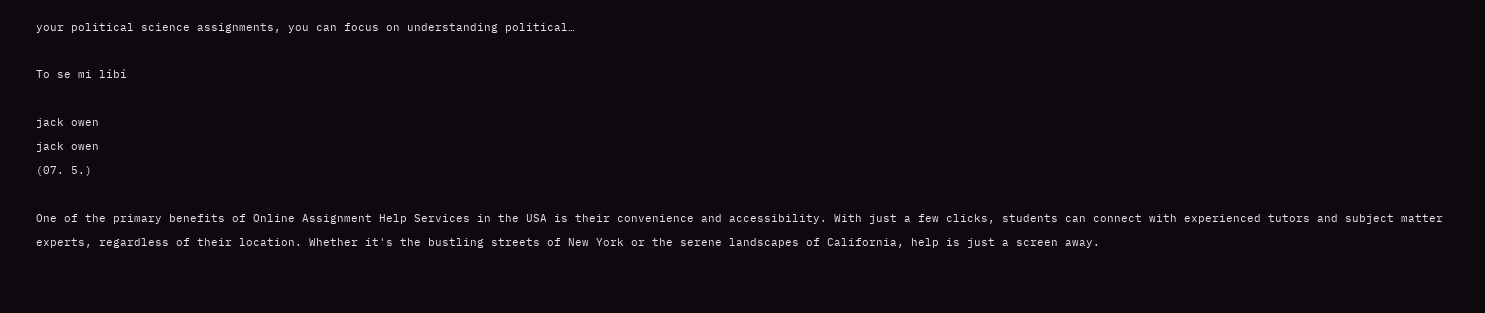your political science assignments, you can focus on understanding political…

To se mi líbí

jack owen
jack owen
(07. 5.)

One of the primary benefits of Online Assignment Help Services in the USA is their convenience and accessibility. With just a few clicks, students can connect with experienced tutors and subject matter experts, regardless of their location. Whether it's the bustling streets of New York or the serene landscapes of California, help is just a screen away.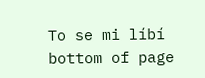To se mi líbí
bottom of page